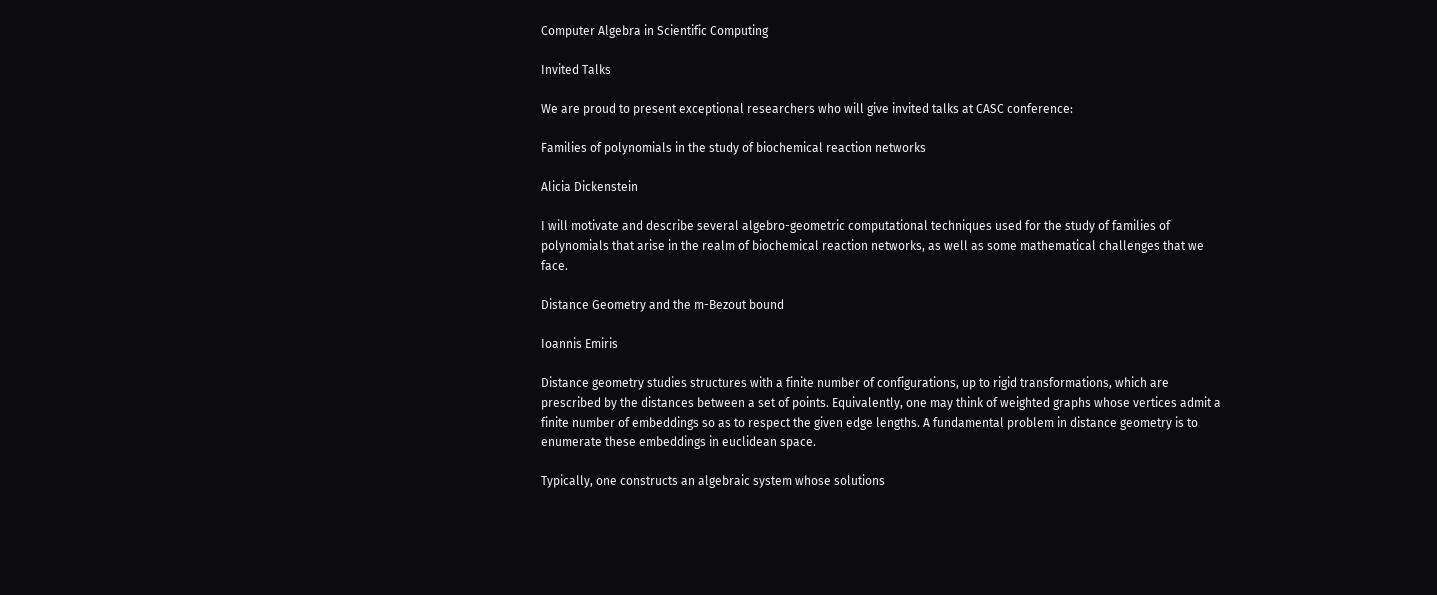Computer Algebra in Scientific Computing

Invited Talks

We are proud to present exceptional researchers who will give invited talks at CASC conference:

Families of polynomials in the study of biochemical reaction networks

Alicia Dickenstein

I will motivate and describe several algebro-geometric computational techniques used for the study of families of polynomials that arise in the realm of biochemical reaction networks, as well as some mathematical challenges that we face.

Distance Geometry and the m-Bezout bound

Ioannis Emiris

Distance geometry studies structures with a finite number of configurations, up to rigid transformations, which are prescribed by the distances between a set of points. Equivalently, one may think of weighted graphs whose vertices admit a finite number of embeddings so as to respect the given edge lengths. A fundamental problem in distance geometry is to enumerate these embeddings in euclidean space.

Typically, one constructs an algebraic system whose solutions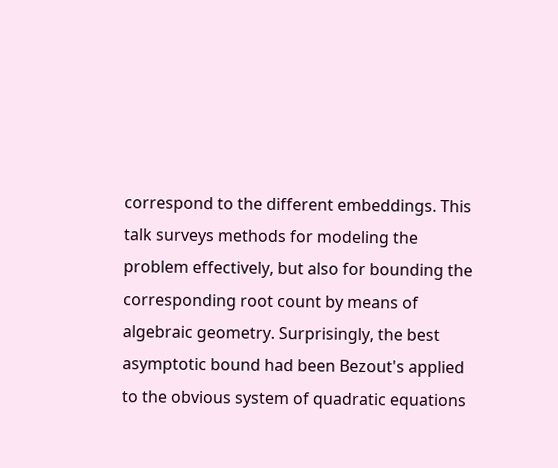correspond to the different embeddings. This talk surveys methods for modeling the problem effectively, but also for bounding the corresponding root count by means of algebraic geometry. Surprisingly, the best asymptotic bound had been Bezout's applied to the obvious system of quadratic equations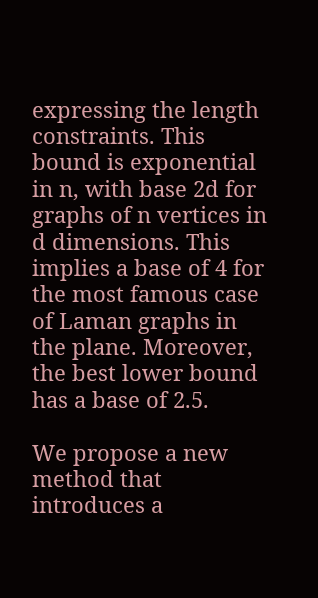expressing the length constraints. This bound is exponential in n, with base 2d for graphs of n vertices in d dimensions. This implies a base of 4 for the most famous case of Laman graphs in the plane. Moreover, the best lower bound has a base of 2.5.

We propose a new method that introduces a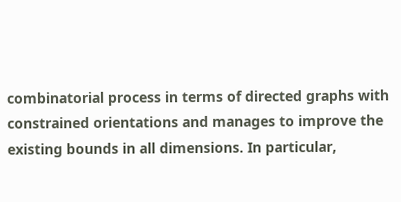combinatorial process in terms of directed graphs with constrained orientations and manages to improve the existing bounds in all dimensions. In particular,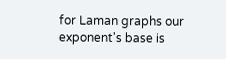for Laman graphs our exponent's base is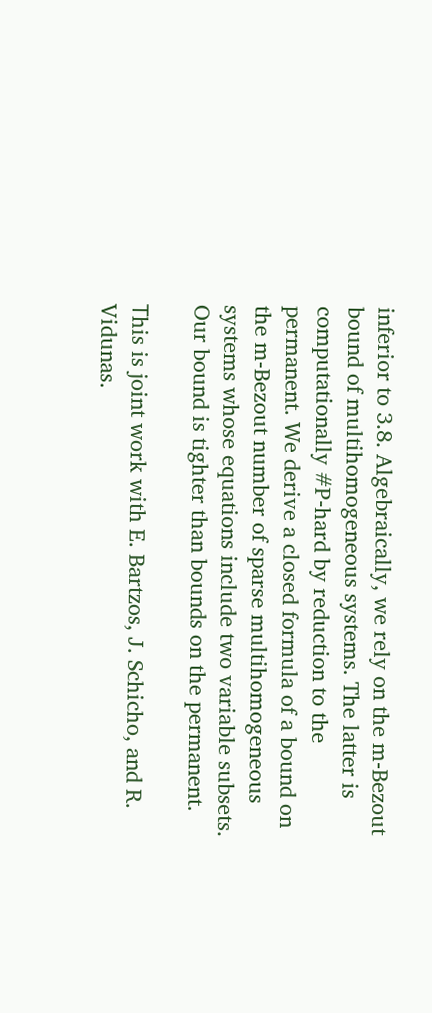inferior to 3.8. Algebraically, we rely on the m-Bezout bound of multihomogeneous systems. The latter is computationally #P-hard by reduction to the permanent. We derive a closed formula of a bound on the m-Bezout number of sparse multihomogeneous systems whose equations include two variable subsets. Our bound is tighter than bounds on the permanent.

Τhis is joint work with E. Bartzos, J. Schicho, and R. Vidunas.